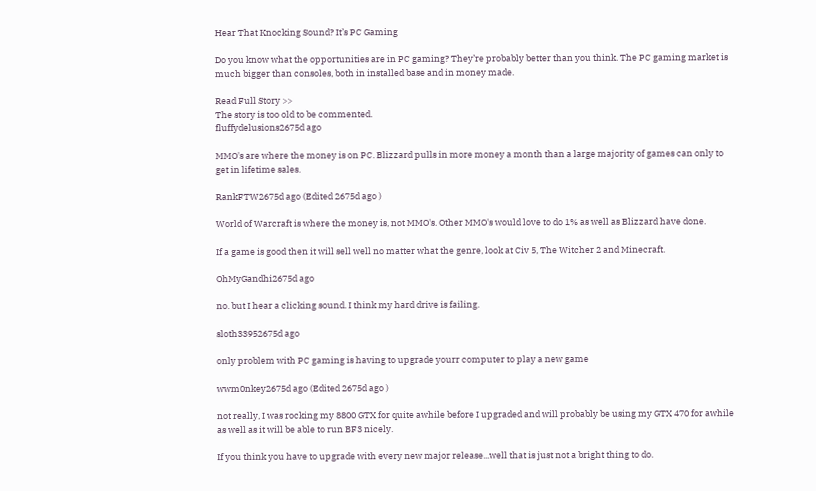Hear That Knocking Sound? It’s PC Gaming

Do you know what the opportunities are in PC gaming? They’re probably better than you think. The PC gaming market is much bigger than consoles, both in installed base and in money made.

Read Full Story >>
The story is too old to be commented.
fluffydelusions2675d ago

MMO's are where the money is on PC. Blizzard pulls in more money a month than a large majority of games can only to get in lifetime sales.

RankFTW2675d ago (Edited 2675d ago )

World of Warcraft is where the money is, not MMO's. Other MMO's would love to do 1% as well as Blizzard have done.

If a game is good then it will sell well no matter what the genre, look at Civ 5, The Witcher 2 and Minecraft.

OhMyGandhi2675d ago

no. but I hear a clicking sound. I think my hard drive is failing.

sloth33952675d ago

only problem with PC gaming is having to upgrade yourr computer to play a new game

wwm0nkey2675d ago (Edited 2675d ago )

not really, I was rocking my 8800 GTX for quite awhile before I upgraded and will probably be using my GTX 470 for awhile as well as it will be able to run BF3 nicely.

If you think you have to upgrade with every new major release...well that is just not a bright thing to do.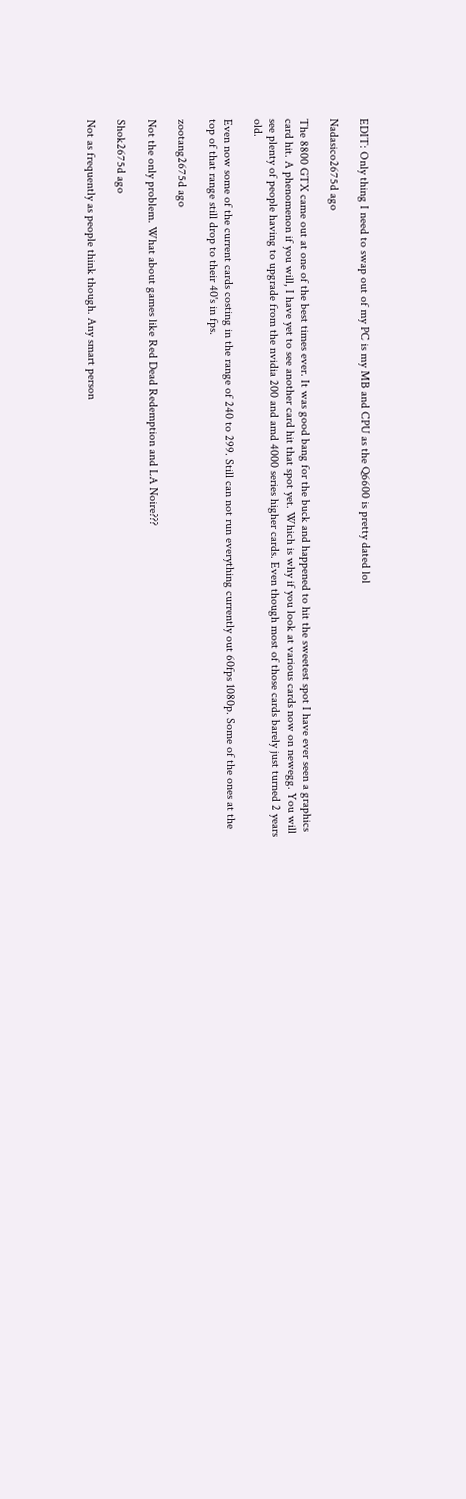EDIT: Only thing I need to swap out of my PC is my MB and CPU as the Q6600 is pretty dated lol

Nadasico2675d ago

The 8800 GTX came out at one of the best times ever. It was good bang for the buck and happened to hit the sweetest spot I have ever seen a graphics card hit. A phenomenon if you will, I have yet to see another card hit that spot yet. Which is why if you look at various cards now on newegg. You will see plenty of people having to upgrade from the nvidia 200 and amd 4000 series higher cards. Even though most of those cards barely just turned 2 years old.

Even now some of the current cards costing in the range of 240 to 299. Still can not run everything currently out 60fps 1080p. Some of the ones at the top of that range still drop to their 40's in fps.

zootang2675d ago

Not the only problem. What about games like Red Dead Redemption and LA Noire???

Shok2675d ago

Not as frequently as people think though. Any smart person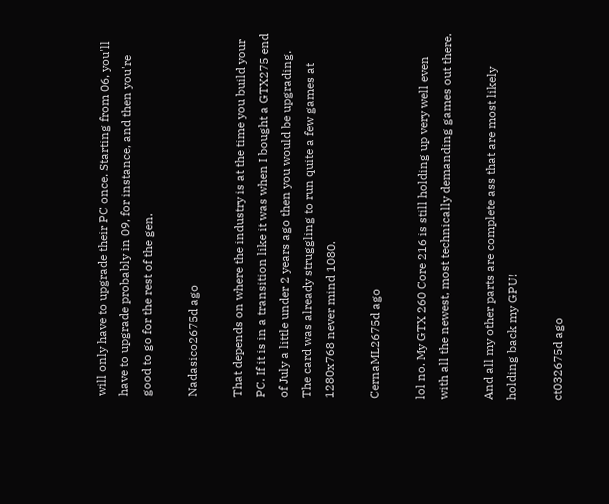will only have to upgrade their PC once. Starting from 06, you'll have to upgrade probably in 09, for instance, and then you're good to go for the rest of the gen.

Nadasico2675d ago

That depends on where the industry is at the time you build your PC. If it is in a transition like it was when I bought a GTX275 end of July a little under 2 years ago then you would be upgrading. The card was already struggling to run quite a few games at 1280x768 never mind 1080.

CernaML2675d ago

lol no. My GTX 260 Core 216 is still holding up very well even with all the newest, most technically demanding games out there.

And all my other parts are complete ass that are most likely holding back my GPU!

ct032675d ago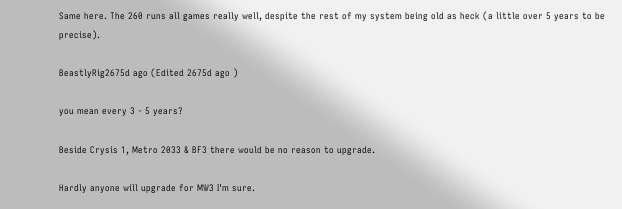Same here. The 260 runs all games really well, despite the rest of my system being old as heck (a little over 5 years to be precise).

BeastlyRig2675d ago (Edited 2675d ago )

you mean every 3 - 5 years?

Beside Crysis 1, Metro 2033 & BF3 there would be no reason to upgrade.

Hardly anyone will upgrade for MW3 I'm sure.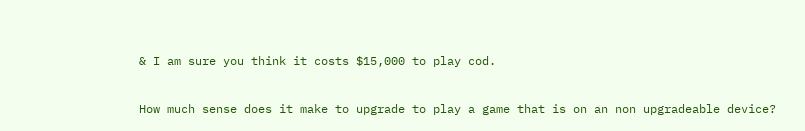& I am sure you think it costs $15,000 to play cod.

How much sense does it make to upgrade to play a game that is on an non upgradeable device?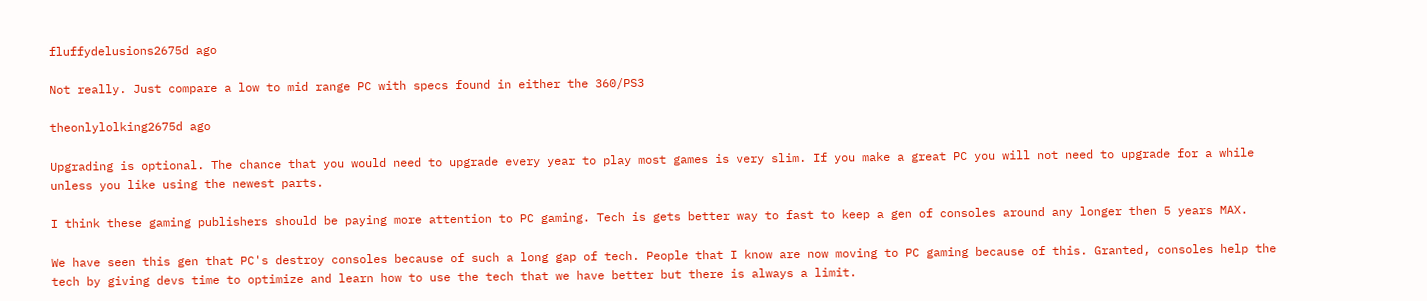fluffydelusions2675d ago

Not really. Just compare a low to mid range PC with specs found in either the 360/PS3

theonlylolking2675d ago

Upgrading is optional. The chance that you would need to upgrade every year to play most games is very slim. If you make a great PC you will not need to upgrade for a while unless you like using the newest parts.

I think these gaming publishers should be paying more attention to PC gaming. Tech is gets better way to fast to keep a gen of consoles around any longer then 5 years MAX.

We have seen this gen that PC's destroy consoles because of such a long gap of tech. People that I know are now moving to PC gaming because of this. Granted, consoles help the tech by giving devs time to optimize and learn how to use the tech that we have better but there is always a limit.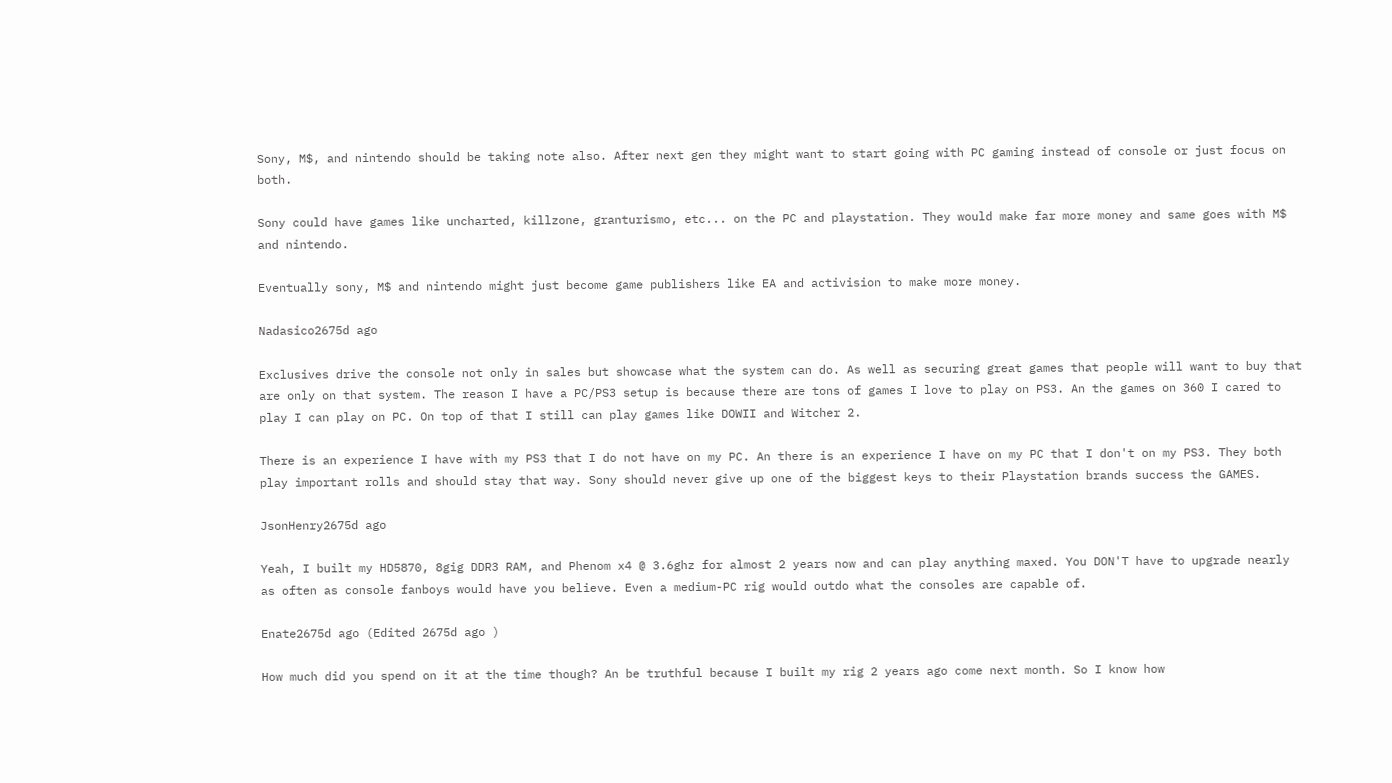Sony, M$, and nintendo should be taking note also. After next gen they might want to start going with PC gaming instead of console or just focus on both.

Sony could have games like uncharted, killzone, granturismo, etc... on the PC and playstation. They would make far more money and same goes with M$ and nintendo.

Eventually sony, M$ and nintendo might just become game publishers like EA and activision to make more money.

Nadasico2675d ago

Exclusives drive the console not only in sales but showcase what the system can do. As well as securing great games that people will want to buy that are only on that system. The reason I have a PC/PS3 setup is because there are tons of games I love to play on PS3. An the games on 360 I cared to play I can play on PC. On top of that I still can play games like DOWII and Witcher 2.

There is an experience I have with my PS3 that I do not have on my PC. An there is an experience I have on my PC that I don't on my PS3. They both play important rolls and should stay that way. Sony should never give up one of the biggest keys to their Playstation brands success the GAMES.

JsonHenry2675d ago

Yeah, I built my HD5870, 8gig DDR3 RAM, and Phenom x4 @ 3.6ghz for almost 2 years now and can play anything maxed. You DON'T have to upgrade nearly as often as console fanboys would have you believe. Even a medium-PC rig would outdo what the consoles are capable of.

Enate2675d ago (Edited 2675d ago )

How much did you spend on it at the time though? An be truthful because I built my rig 2 years ago come next month. So I know how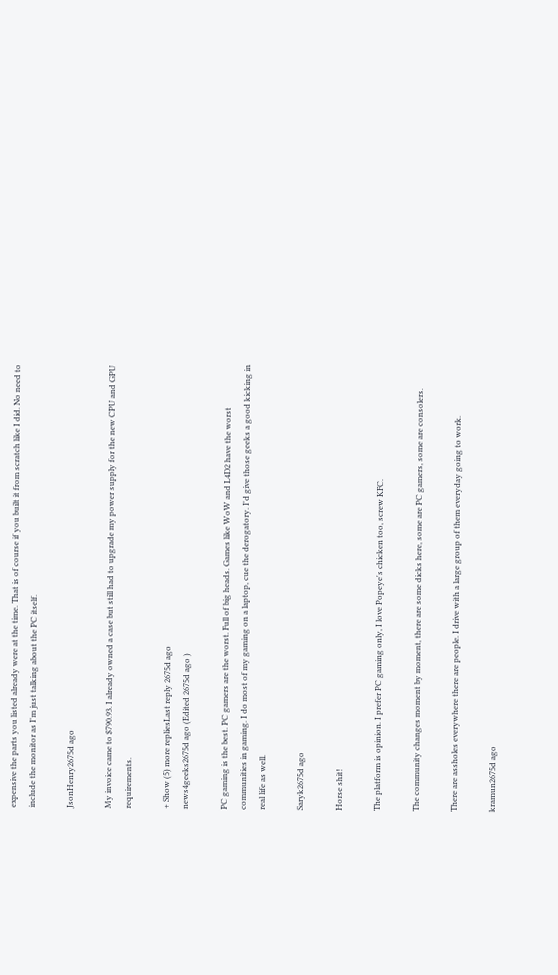expensive the parts you listed already were at the time. That is of course if you built it from scratch like I did. No need to include the monitor as I'm just talking about the PC itself.

JsonHenry2675d ago

My invoice came to $790.93. I already owned a case but still had to upgrade my power supply for the new CPU and GPU requirements.

+ Show (5) more repliesLast reply 2675d ago
news4geeks2675d ago (Edited 2675d ago )

PC gaming is the best. PC gamers are the worst. Full of big heads. Games like WoW and L4D2 have the worst communities in gaming. I do most of my gaming on a laptop, cue the derogatory. I'd give those geeks a good kicking in real life as well.

Saryk2675d ago

Horse shit!

The platform is opinion. I prefer PC gaming only, I love Popeye's chicken too, screw KFC.

The community changes moment by moment, there are some dicks here, some are PC gamers, some are consolers.

There are assholes everywhere there are people. I drive with a large group of them everyday going to work.

kramun2675d ago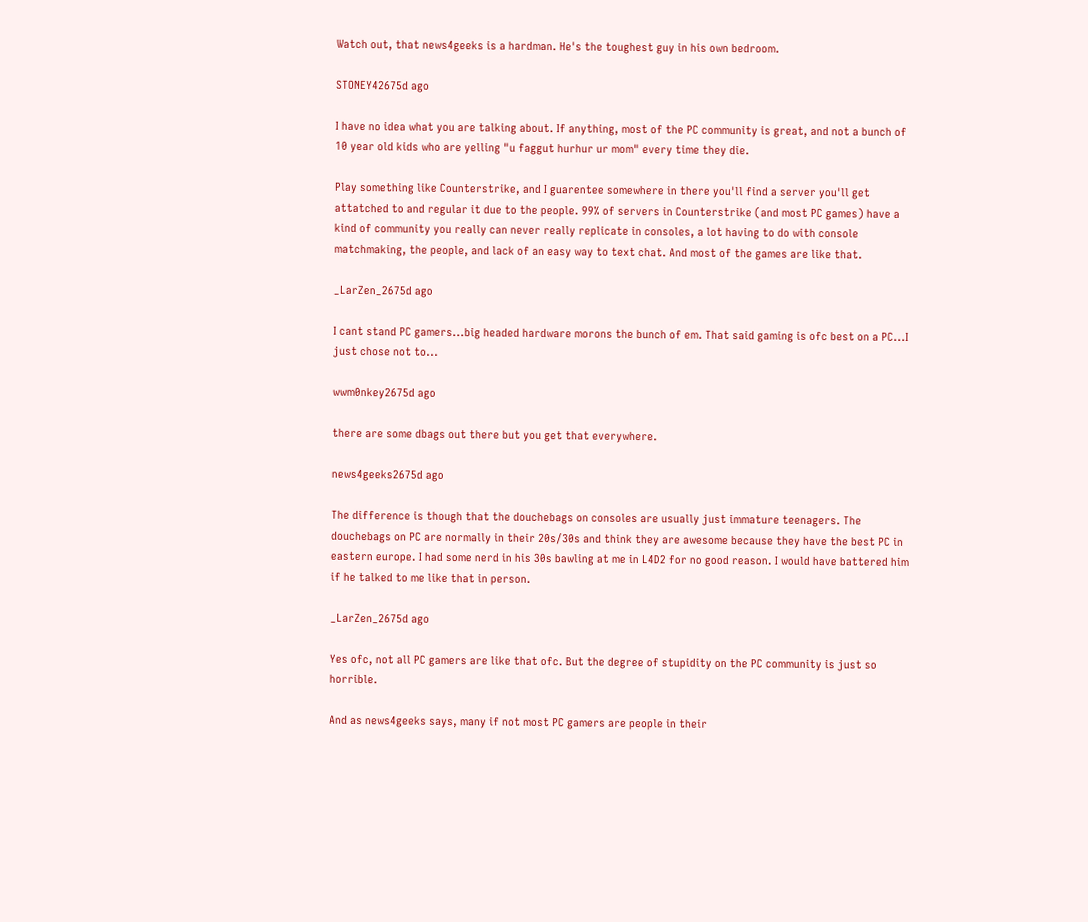Watch out, that news4geeks is a hardman. He's the toughest guy in his own bedroom.

STONEY42675d ago

I have no idea what you are talking about. If anything, most of the PC community is great, and not a bunch of 10 year old kids who are yelling "u faggut hurhur ur mom" every time they die.

Play something like Counterstrike, and I guarentee somewhere in there you'll find a server you'll get attatched to and regular it due to the people. 99% of servers in Counterstrike (and most PC games) have a kind of community you really can never really replicate in consoles, a lot having to do with console matchmaking, the people, and lack of an easy way to text chat. And most of the games are like that.

_LarZen_2675d ago

I cant stand PC gamers...big headed hardware morons the bunch of em. That said gaming is ofc best on a PC...I just chose not to...

wwm0nkey2675d ago

there are some dbags out there but you get that everywhere.

news4geeks2675d ago

The difference is though that the douchebags on consoles are usually just immature teenagers. The douchebags on PC are normally in their 20s/30s and think they are awesome because they have the best PC in eastern europe. I had some nerd in his 30s bawling at me in L4D2 for no good reason. I would have battered him if he talked to me like that in person.

_LarZen_2675d ago

Yes ofc, not all PC gamers are like that ofc. But the degree of stupidity on the PC community is just so horrible.

And as news4geeks says, many if not most PC gamers are people in their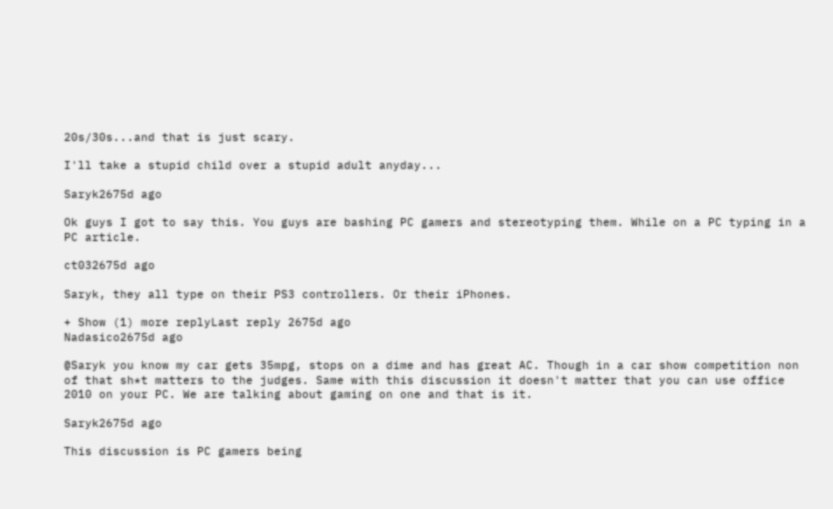20s/30s...and that is just scary.

I'll take a stupid child over a stupid adult anyday...

Saryk2675d ago

Ok guys I got to say this. You guys are bashing PC gamers and stereotyping them. While on a PC typing in a PC article.

ct032675d ago

Saryk, they all type on their PS3 controllers. Or their iPhones.

+ Show (1) more replyLast reply 2675d ago
Nadasico2675d ago

@Saryk you know my car gets 35mpg, stops on a dime and has great AC. Though in a car show competition non of that sh*t matters to the judges. Same with this discussion it doesn't matter that you can use office 2010 on your PC. We are talking about gaming on one and that is it.

Saryk2675d ago

This discussion is PC gamers being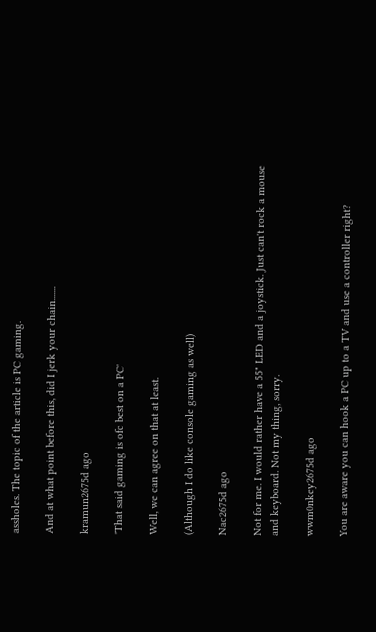assholes. The topic of the article is PC gaming.

And at what point before this, did I jerk your chain.......

kramun2675d ago

'That said gaming is ofc best on a PC'

Well, we can agree on that at least.

(Although I do like console gaming as well)

Nac2675d ago

Not for me. I would rather have a 55" LED and a joystick. Just can't rock a mouse and keyboard. Not my thing, sorry.

wwm0nkey2675d ago

You are aware you can hook a PC up to a TV and use a controller right?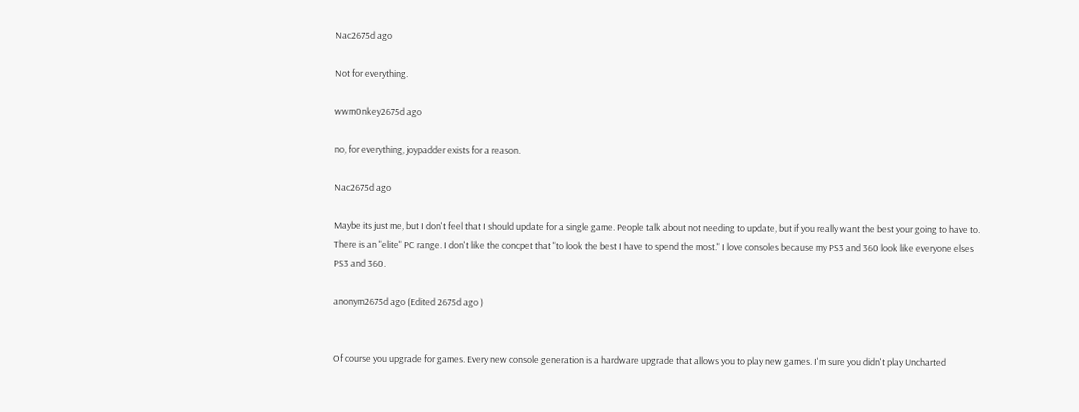Nac2675d ago

Not for everything.

wwm0nkey2675d ago

no, for everything, joypadder exists for a reason.

Nac2675d ago

Maybe its just me, but I don't feel that I should update for a single game. People talk about not needing to update, but if you really want the best your going to have to. There is an "elite" PC range. I don't like the concpet that "to look the best I have to spend the most." I love consoles because my PS3 and 360 look like everyone elses PS3 and 360.

anonym2675d ago (Edited 2675d ago )


Of course you upgrade for games. Every new console generation is a hardware upgrade that allows you to play new games. I'm sure you didn't play Uncharted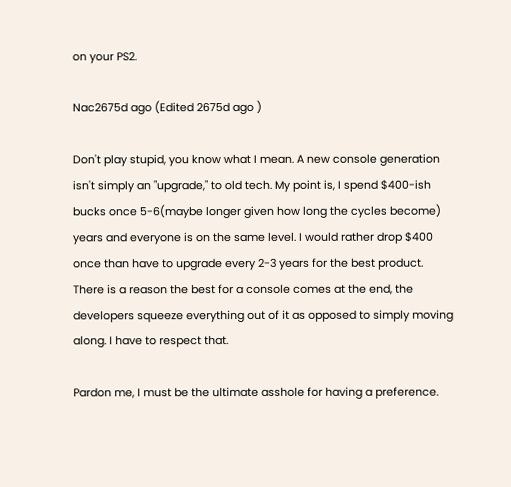on your PS2.

Nac2675d ago (Edited 2675d ago )

Don't play stupid, you know what I mean. A new console generation isn't simply an "upgrade," to old tech. My point is, I spend $400-ish bucks once 5-6(maybe longer given how long the cycles become) years and everyone is on the same level. I would rather drop $400 once than have to upgrade every 2-3 years for the best product. There is a reason the best for a console comes at the end, the developers squeeze everything out of it as opposed to simply moving along. I have to respect that.

Pardon me, I must be the ultimate asshole for having a preference.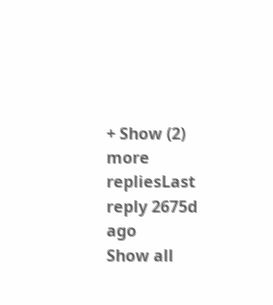+ Show (2) more repliesLast reply 2675d ago
Show all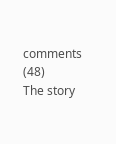comments (48)
The story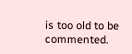is too old to be commented.